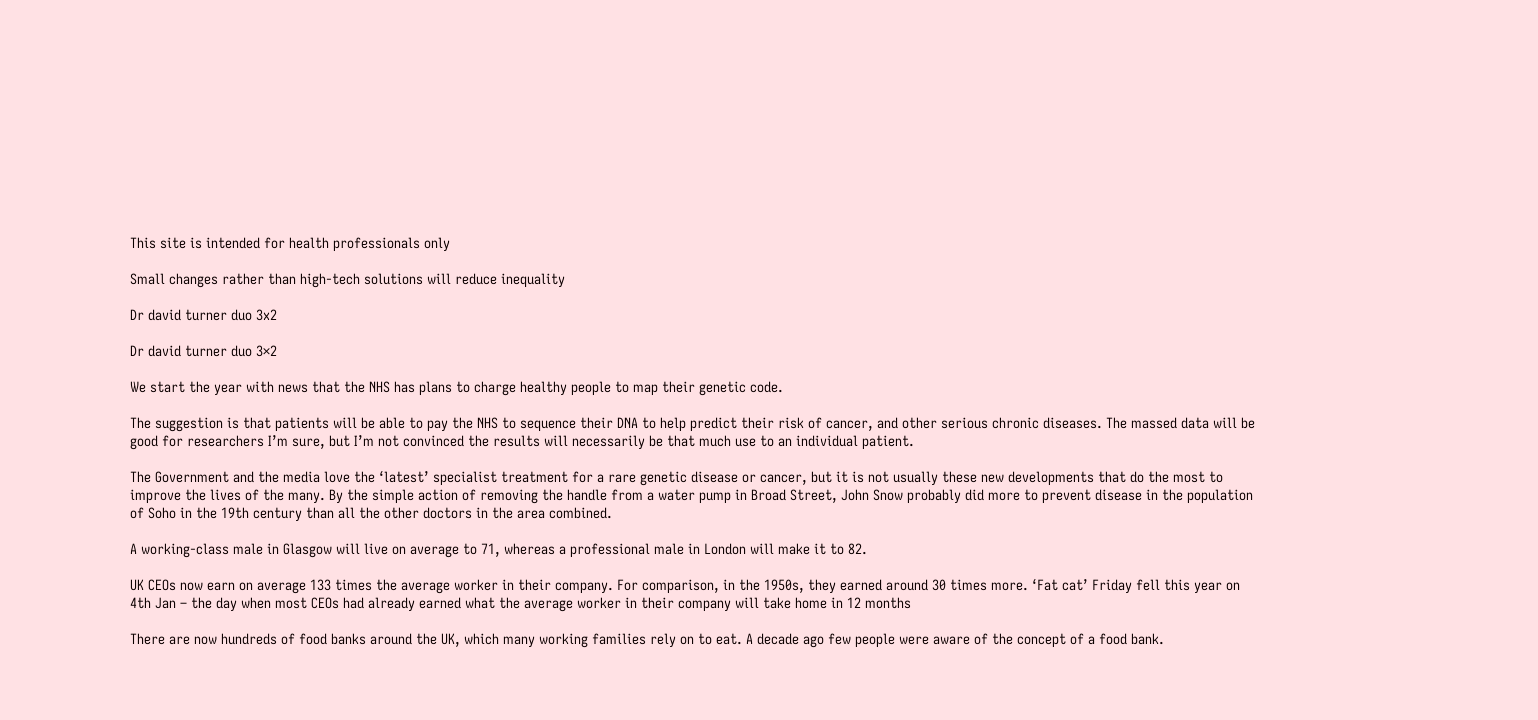This site is intended for health professionals only

Small changes rather than high-tech solutions will reduce inequality

Dr david turner duo 3x2

Dr david turner duo 3×2

We start the year with news that the NHS has plans to charge healthy people to map their genetic code.

The suggestion is that patients will be able to pay the NHS to sequence their DNA to help predict their risk of cancer, and other serious chronic diseases. The massed data will be good for researchers I’m sure, but I’m not convinced the results will necessarily be that much use to an individual patient.

The Government and the media love the ‘latest’ specialist treatment for a rare genetic disease or cancer, but it is not usually these new developments that do the most to improve the lives of the many. By the simple action of removing the handle from a water pump in Broad Street, John Snow probably did more to prevent disease in the population of Soho in the 19th century than all the other doctors in the area combined.

A working-class male in Glasgow will live on average to 71, whereas a professional male in London will make it to 82.

UK CEOs now earn on average 133 times the average worker in their company. For comparison, in the 1950s, they earned around 30 times more. ‘Fat cat’ Friday fell this year on 4th Jan – the day when most CEOs had already earned what the average worker in their company will take home in 12 months

There are now hundreds of food banks around the UK, which many working families rely on to eat. A decade ago few people were aware of the concept of a food bank.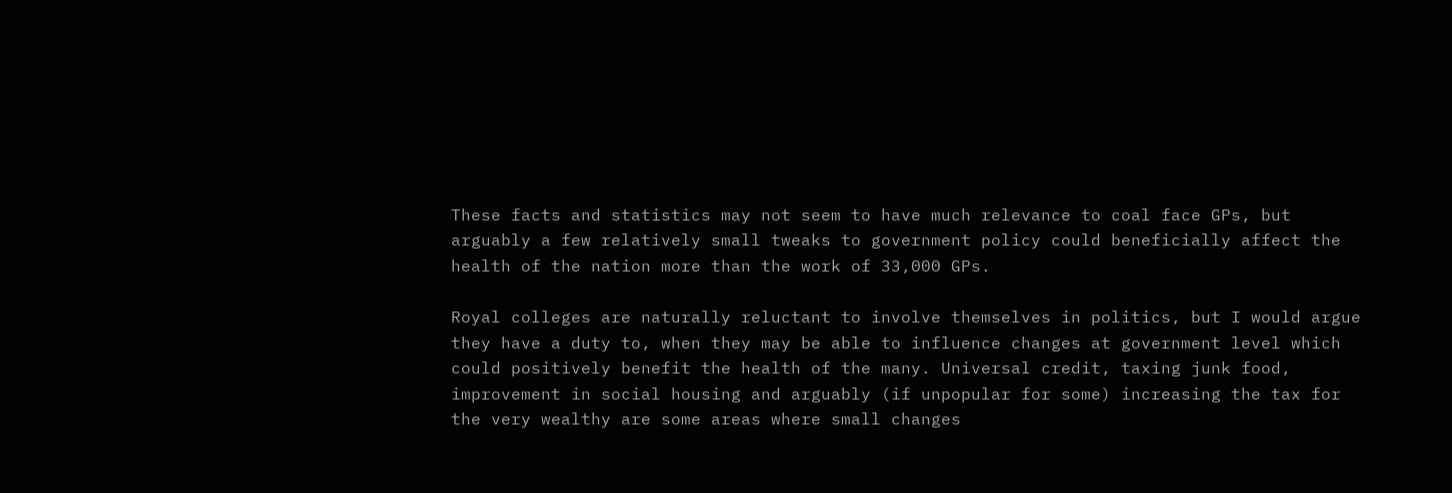These facts and statistics may not seem to have much relevance to coal face GPs, but arguably a few relatively small tweaks to government policy could beneficially affect the health of the nation more than the work of 33,000 GPs.

Royal colleges are naturally reluctant to involve themselves in politics, but I would argue they have a duty to, when they may be able to influence changes at government level which could positively benefit the health of the many. Universal credit, taxing junk food, improvement in social housing and arguably (if unpopular for some) increasing the tax for the very wealthy are some areas where small changes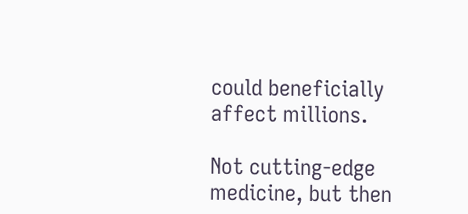could beneficially affect millions.

Not cutting-edge medicine, but then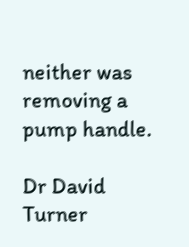neither was removing a pump handle.

Dr David Turner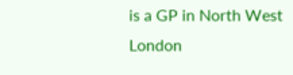is a GP in North West London